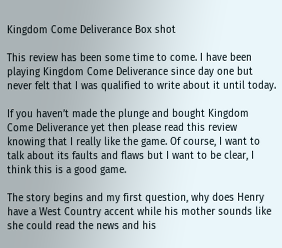Kingdom Come Deliverance Box shot

This review has been some time to come. I have been playing Kingdom Come Deliverance since day one but never felt that I was qualified to write about it until today.

If you haven’t made the plunge and bought Kingdom Come Deliverance yet then please read this review knowing that I really like the game. Of course, I want to talk about its faults and flaws but I want to be clear, I think this is a good game.

The story begins and my first question, why does Henry have a West Country accent while his mother sounds like she could read the news and his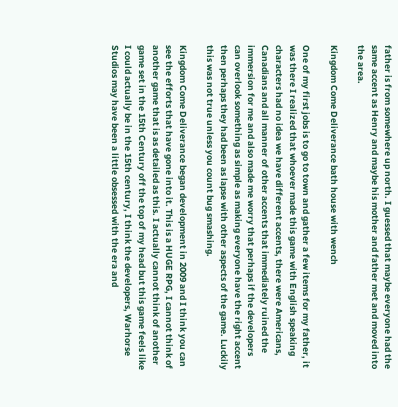father is from somewhere up north. I guessed that maybe everyone had the same accent as Henry and maybe his mother and father met and moved into the area.

Kingdom Come Deliverance bath house with wench

One of my first jobs is to go to town and gather a few items for my father, it was there I realized that whoever made this game with English speaking characters had no idea we have different accents, there were Americans, Canadians and all manner of other accents that immediately ruined the immersion for me and also made me worry that perhaps if the developers can overlook something as simple as making everyone have the right accent then perhaps they had been as lapse with other aspects of the game. Luckily this was not true unless you count bug smashing.

Kingdom Come Deliverance began development in 2009 and I think you can see the efforts that have gone into it. This is a HUGE RPG, I cannot think of another game that is as detailed as this. I actually cannot think of another game set in the 15th Century off the top of my head but this game feels like I could actually be in the 15th century, I think the developers, Warhorse Studios may have been a little obsessed with the era and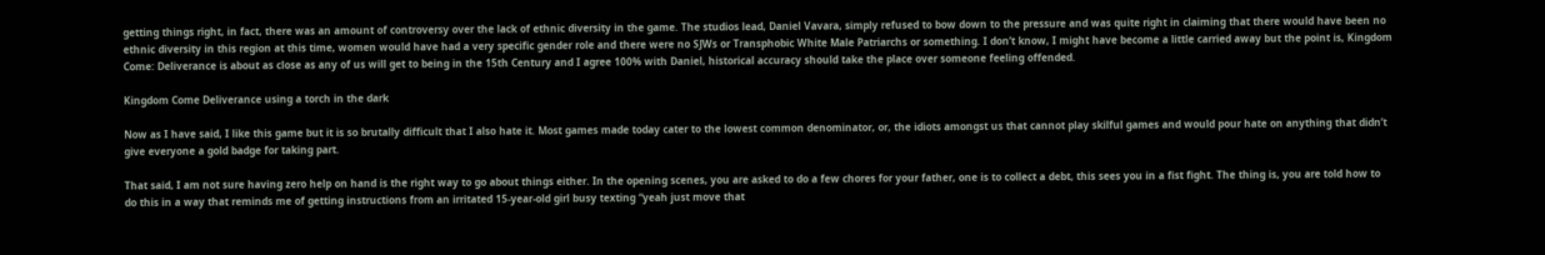getting things right, in fact, there was an amount of controversy over the lack of ethnic diversity in the game. The studios lead, Daniel Vavara, simply refused to bow down to the pressure and was quite right in claiming that there would have been no ethnic diversity in this region at this time, women would have had a very specific gender role and there were no SJWs or Transphobic White Male Patriarchs or something. I don’t know, I might have become a little carried away but the point is, Kingdom Come: Deliverance is about as close as any of us will get to being in the 15th Century and I agree 100% with Daniel, historical accuracy should take the place over someone feeling offended.

Kingdom Come Deliverance using a torch in the dark

Now as I have said, I like this game but it is so brutally difficult that I also hate it. Most games made today cater to the lowest common denominator, or, the idiots amongst us that cannot play skilful games and would pour hate on anything that didn’t give everyone a gold badge for taking part.

That said, I am not sure having zero help on hand is the right way to go about things either. In the opening scenes, you are asked to do a few chores for your father, one is to collect a debt, this sees you in a fist fight. The thing is, you are told how to do this in a way that reminds me of getting instructions from an irritated 15-year-old girl busy texting “yeah just move that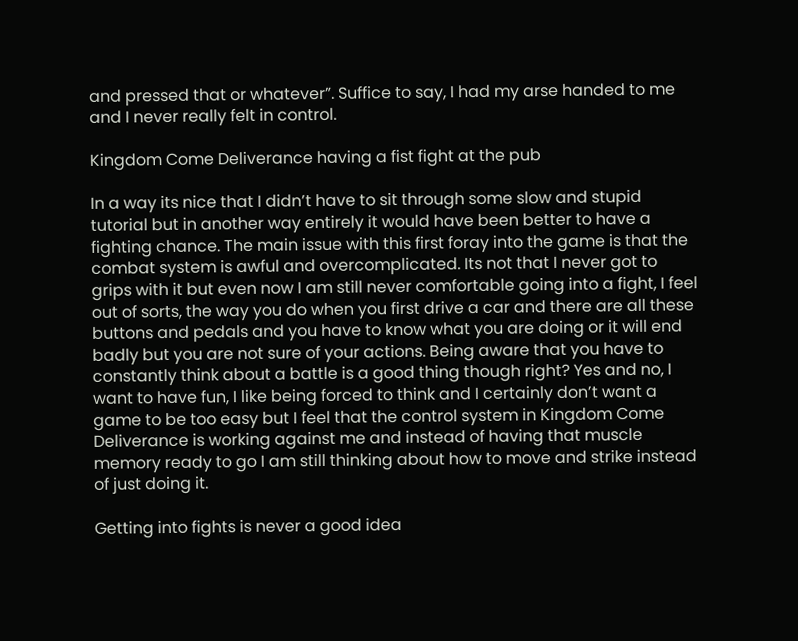and pressed that or whatever”. Suffice to say, I had my arse handed to me and I never really felt in control.

Kingdom Come Deliverance having a fist fight at the pub

In a way its nice that I didn’t have to sit through some slow and stupid tutorial but in another way entirely it would have been better to have a fighting chance. The main issue with this first foray into the game is that the combat system is awful and overcomplicated. Its not that I never got to grips with it but even now I am still never comfortable going into a fight, I feel out of sorts, the way you do when you first drive a car and there are all these buttons and pedals and you have to know what you are doing or it will end badly but you are not sure of your actions. Being aware that you have to constantly think about a battle is a good thing though right? Yes and no, I want to have fun, I like being forced to think and I certainly don’t want a game to be too easy but I feel that the control system in Kingdom Come Deliverance is working against me and instead of having that muscle memory ready to go I am still thinking about how to move and strike instead of just doing it.

Getting into fights is never a good idea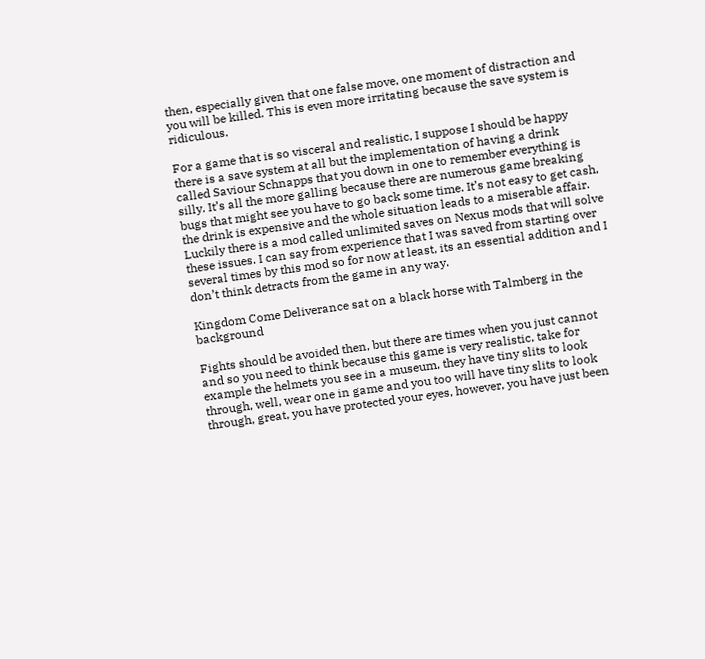then, especially given that one false move, one moment of distraction and you will be killed. This is even more irritating because the save system is ridiculous.

For a game that is so visceral and realistic, I suppose I should be happy there is a save system at all but the implementation of having a drink called Saviour Schnapps that you down in one to remember everything is silly. It’s all the more galling because there are numerous game breaking bugs that might see you have to go back some time. It’s not easy to get cash, the drink is expensive and the whole situation leads to a miserable affair. Luckily there is a mod called unlimited saves on Nexus mods that will solve these issues. I can say from experience that I was saved from starting over several times by this mod so for now at least, its an essential addition and I don’t think detracts from the game in any way.

Kingdom Come Deliverance sat on a black horse with Talmberg in the background

Fights should be avoided then, but there are times when you just cannot and so you need to think because this game is very realistic, take for example the helmets you see in a museum, they have tiny slits to look through, well, wear one in game and you too will have tiny slits to look through, great, you have protected your eyes, however, you have just been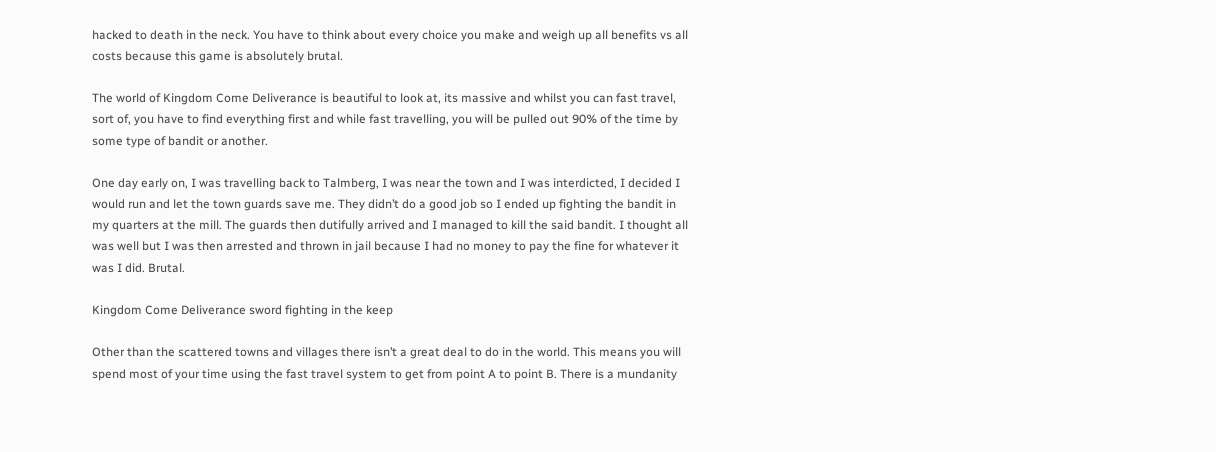hacked to death in the neck. You have to think about every choice you make and weigh up all benefits vs all costs because this game is absolutely brutal.

The world of Kingdom Come Deliverance is beautiful to look at, its massive and whilst you can fast travel, sort of, you have to find everything first and while fast travelling, you will be pulled out 90% of the time by some type of bandit or another.

One day early on, I was travelling back to Talmberg, I was near the town and I was interdicted, I decided I would run and let the town guards save me. They didn’t do a good job so I ended up fighting the bandit in my quarters at the mill. The guards then dutifully arrived and I managed to kill the said bandit. I thought all was well but I was then arrested and thrown in jail because I had no money to pay the fine for whatever it was I did. Brutal.

Kingdom Come Deliverance sword fighting in the keep

Other than the scattered towns and villages there isn’t a great deal to do in the world. This means you will spend most of your time using the fast travel system to get from point A to point B. There is a mundanity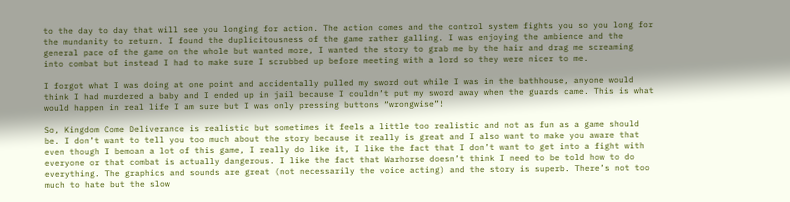to the day to day that will see you longing for action. The action comes and the control system fights you so you long for the mundanity to return. I found the duplicitousness of the game rather galling. I was enjoying the ambience and the general pace of the game on the whole but wanted more, I wanted the story to grab me by the hair and drag me screaming into combat but instead I had to make sure I scrubbed up before meeting with a lord so they were nicer to me.

I forgot what I was doing at one point and accidentally pulled my sword out while I was in the bathhouse, anyone would think I had murdered a baby and I ended up in jail because I couldn’t put my sword away when the guards came. This is what would happen in real life I am sure but I was only pressing buttons “wrongwise”!

So, Kingdom Come Deliverance is realistic but sometimes it feels a little too realistic and not as fun as a game should be. I don’t want to tell you too much about the story because it really is great and I also want to make you aware that even though I bemoan a lot of this game, I really do like it, I like the fact that I don’t want to get into a fight with everyone or that combat is actually dangerous. I like the fact that Warhorse doesn’t think I need to be told how to do everything. The graphics and sounds are great (not necessarily the voice acting) and the story is superb. There’s not too much to hate but the slow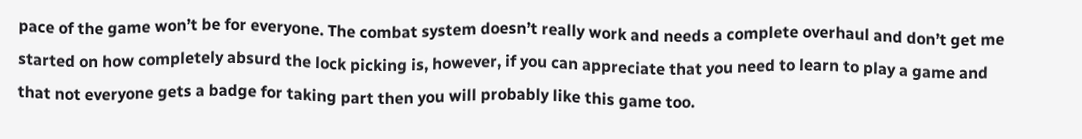pace of the game won’t be for everyone. The combat system doesn’t really work and needs a complete overhaul and don’t get me started on how completely absurd the lock picking is, however, if you can appreciate that you need to learn to play a game and that not everyone gets a badge for taking part then you will probably like this game too.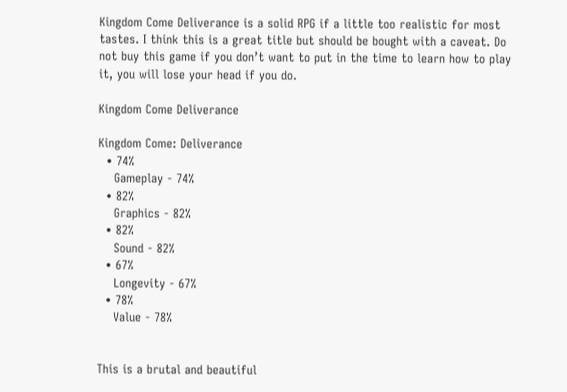Kingdom Come Deliverance is a solid RPG if a little too realistic for most tastes. I think this is a great title but should be bought with a caveat. Do not buy this game if you don’t want to put in the time to learn how to play it, you will lose your head if you do.

Kingdom Come Deliverance

Kingdom Come: Deliverance
  • 74%
    Gameplay - 74%
  • 82%
    Graphics - 82%
  • 82%
    Sound - 82%
  • 67%
    Longevity - 67%
  • 78%
    Value - 78%


This is a brutal and beautiful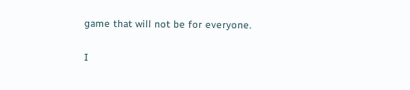game that will not be for everyone.

I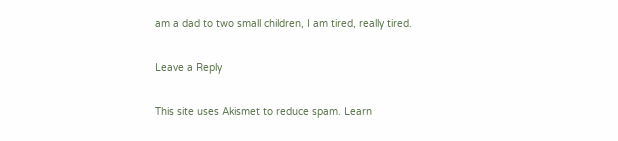am a dad to two small children, I am tired, really tired.

Leave a Reply

This site uses Akismet to reduce spam. Learn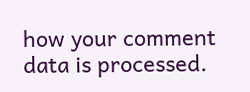how your comment data is processed.